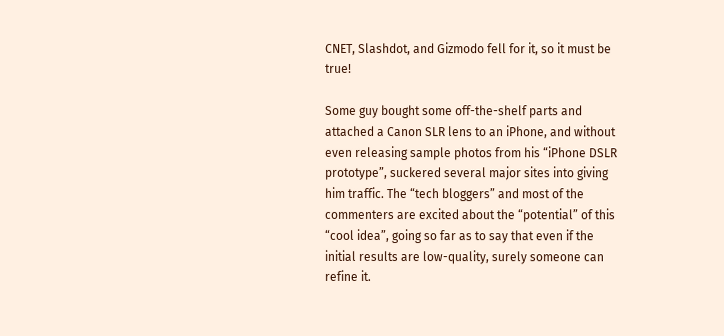CNET, Slashdot, and Gizmodo fell for it, so it must be true!

Some guy bought some off-the-shelf parts and attached a Canon SLR lens to an iPhone, and without even releasing sample photos from his “iPhone DSLR prototype”, suckered several major sites into giving him traffic. The “tech bloggers” and most of the commenters are excited about the “potential” of this “cool idea”, going so far as to say that even if the initial results are low-quality, surely someone can refine it.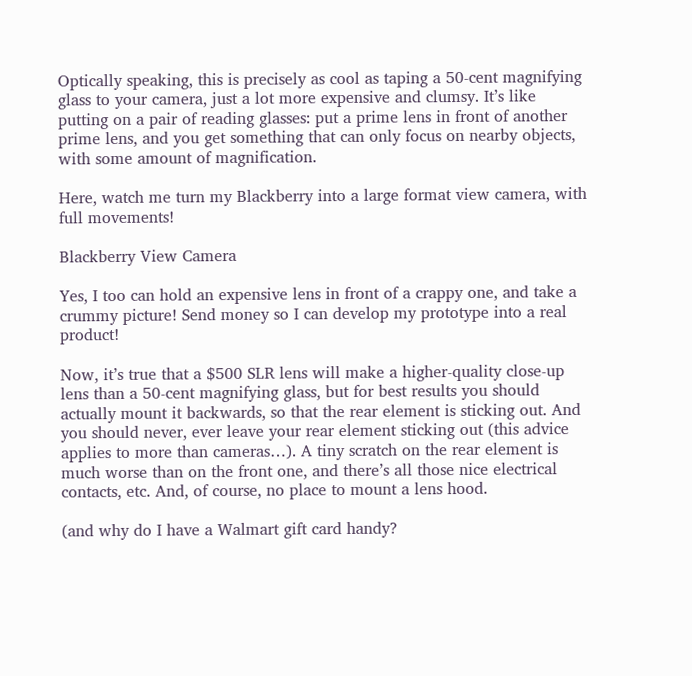Optically speaking, this is precisely as cool as taping a 50-cent magnifying glass to your camera, just a lot more expensive and clumsy. It’s like putting on a pair of reading glasses: put a prime lens in front of another prime lens, and you get something that can only focus on nearby objects, with some amount of magnification.

Here, watch me turn my Blackberry into a large format view camera, with full movements!

Blackberry View Camera

Yes, I too can hold an expensive lens in front of a crappy one, and take a crummy picture! Send money so I can develop my prototype into a real product!

Now, it’s true that a $500 SLR lens will make a higher-quality close-up lens than a 50-cent magnifying glass, but for best results you should actually mount it backwards, so that the rear element is sticking out. And you should never, ever leave your rear element sticking out (this advice applies to more than cameras…). A tiny scratch on the rear element is much worse than on the front one, and there’s all those nice electrical contacts, etc. And, of course, no place to mount a lens hood.

(and why do I have a Walmart gift card handy?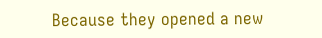Because they opened a new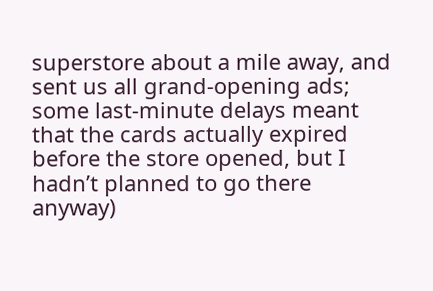superstore about a mile away, and sent us all grand-opening ads; some last-minute delays meant that the cards actually expired before the store opened, but I hadn’t planned to go there anyway)